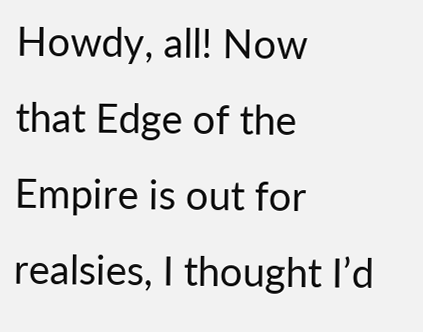Howdy, all! Now that Edge of the Empire is out for realsies, I thought I’d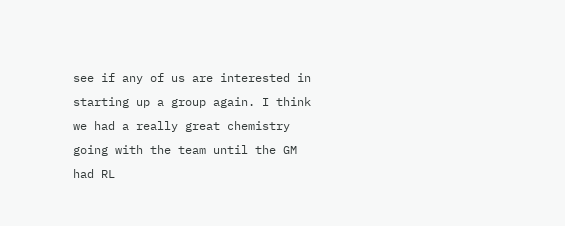see if any of us are interested in starting up a group again. I think we had a really great chemistry going with the team until the GM had RL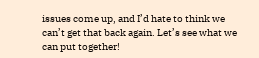issues come up, and I’d hate to think we can’t get that back again. Let’s see what we can put together!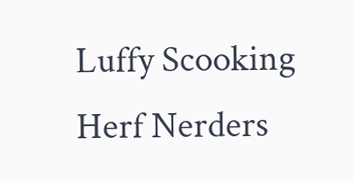Luffy Scooking Herf Nerders